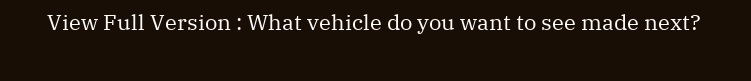View Full Version : What vehicle do you want to see made next?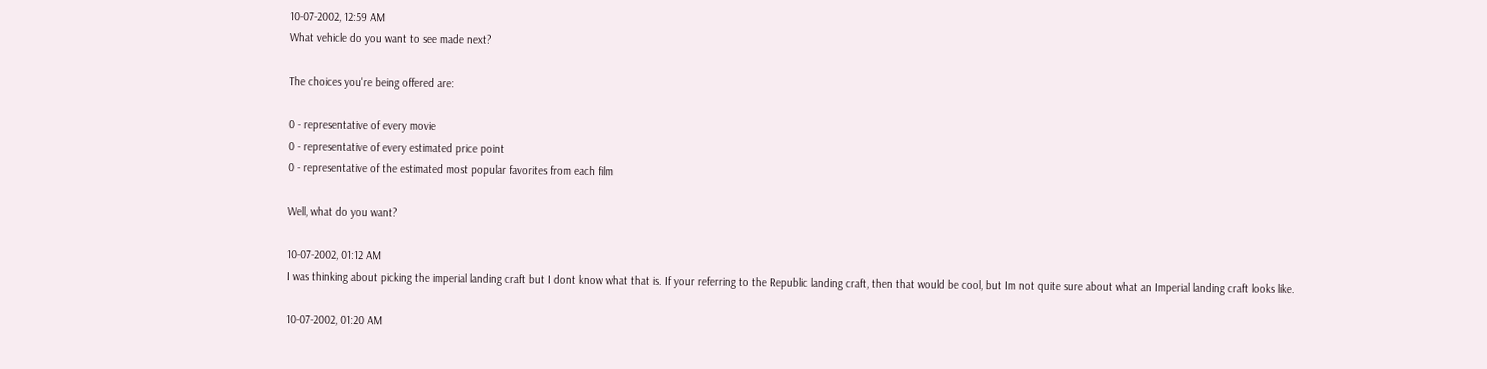10-07-2002, 12:59 AM
What vehicle do you want to see made next?

The choices you're being offered are:

0 - representative of every movie
0 - representative of every estimated price point
0 - representative of the estimated most popular favorites from each film

Well, what do you want?

10-07-2002, 01:12 AM
I was thinking about picking the imperial landing craft but I dont know what that is. If your referring to the Republic landing craft, then that would be cool, but Im not quite sure about what an Imperial landing craft looks like.

10-07-2002, 01:20 AM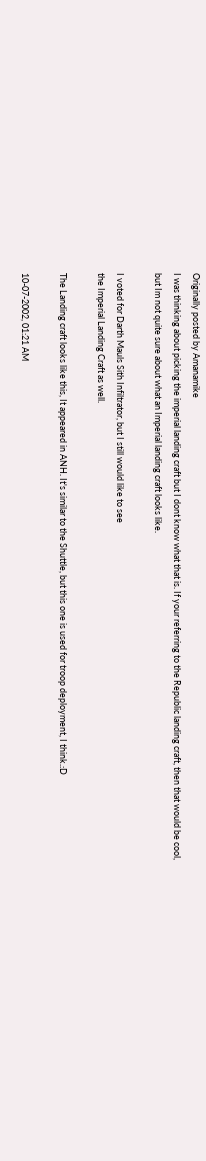Originally posted by Amanamike
I was thinking about picking the imperial landing craft but I dont know what that is. If your referring to the Republic landing craft, then that would be cool, but Im not quite sure about what an Imperial landing craft looks like.

I voted for Darth Mauls Sith Infiltrator, but I still would like to see
the Imperial Landing Craft as well.

The Landing craft looks like this, It appeared in ANH. It's similar to the Shuttle, but this one is used for troop deployment, I think.:D

10-07-2002, 01:21 AM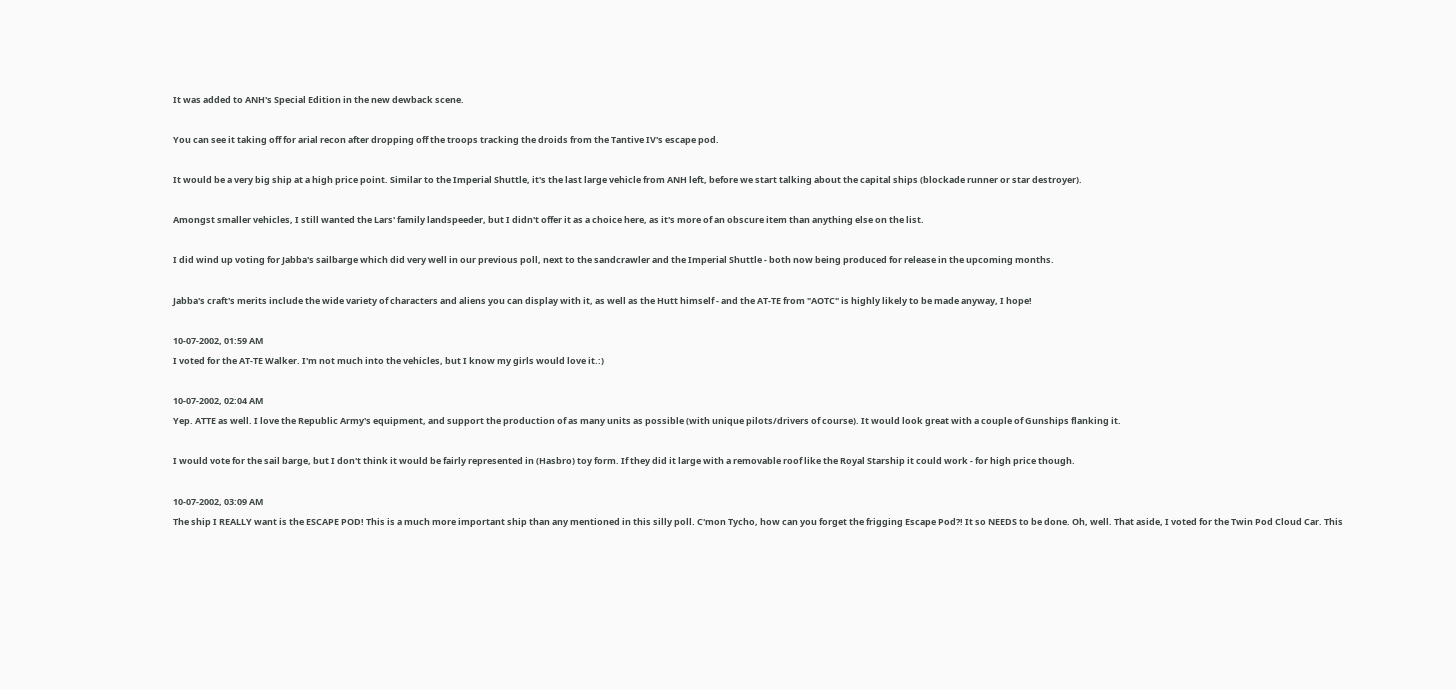It was added to ANH's Special Edition in the new dewback scene.

You can see it taking off for arial recon after dropping off the troops tracking the droids from the Tantive IV's escape pod.

It would be a very big ship at a high price point. Similar to the Imperial Shuttle, it's the last large vehicle from ANH left, before we start talking about the capital ships (blockade runner or star destroyer).

Amongst smaller vehicles, I still wanted the Lars' family landspeeder, but I didn't offer it as a choice here, as it's more of an obscure item than anything else on the list.

I did wind up voting for Jabba's sailbarge which did very well in our previous poll, next to the sandcrawler and the Imperial Shuttle - both now being produced for release in the upcoming months.

Jabba's craft's merits include the wide variety of characters and aliens you can display with it, as well as the Hutt himself - and the AT-TE from "AOTC" is highly likely to be made anyway, I hope!

10-07-2002, 01:59 AM
I voted for the AT-TE Walker. I'm not much into the vehicles, but I know my girls would love it.:)

10-07-2002, 02:04 AM
Yep. ATTE as well. I love the Republic Army's equipment, and support the production of as many units as possible (with unique pilots/drivers of course). It would look great with a couple of Gunships flanking it.

I would vote for the sail barge, but I don't think it would be fairly represented in (Hasbro) toy form. If they did it large with a removable roof like the Royal Starship it could work - for high price though.

10-07-2002, 03:09 AM
The ship I REALLY want is the ESCAPE POD! This is a much more important ship than any mentioned in this silly poll. C'mon Tycho, how can you forget the frigging Escape Pod?! It so NEEDS to be done. Oh, well. That aside, I voted for the Twin Pod Cloud Car. This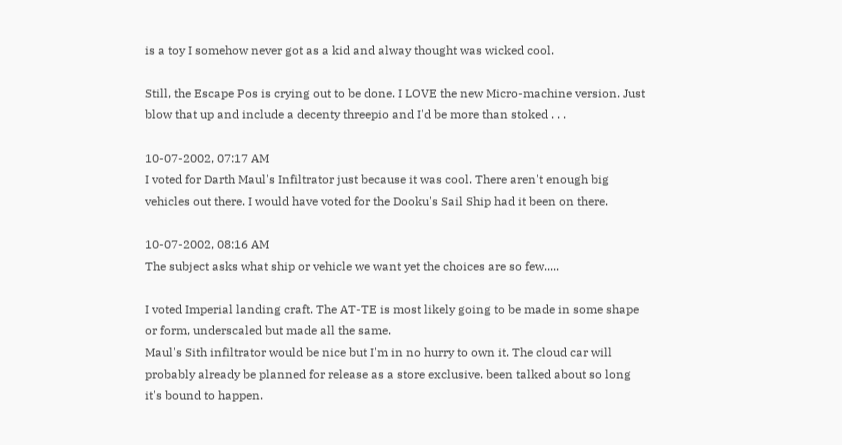is a toy I somehow never got as a kid and alway thought was wicked cool.

Still, the Escape Pos is crying out to be done. I LOVE the new Micro-machine version. Just blow that up and include a decenty threepio and I'd be more than stoked . . .

10-07-2002, 07:17 AM
I voted for Darth Maul's Infiltrator just because it was cool. There aren't enough big vehicles out there. I would have voted for the Dooku's Sail Ship had it been on there.

10-07-2002, 08:16 AM
The subject asks what ship or vehicle we want yet the choices are so few.....

I voted Imperial landing craft. The AT-TE is most likely going to be made in some shape or form, underscaled but made all the same.
Maul's Sith infiltrator would be nice but I'm in no hurry to own it. The cloud car will probably already be planned for release as a store exclusive. been talked about so long it's bound to happen.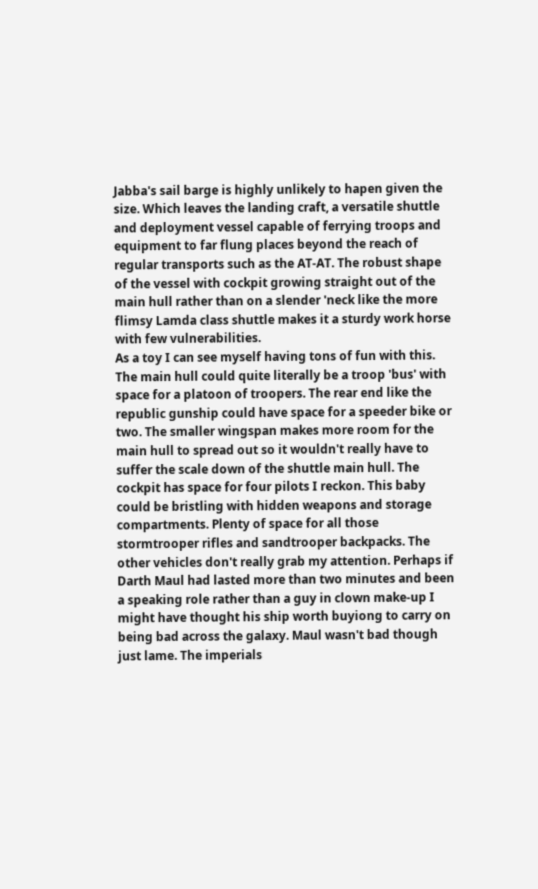Jabba's sail barge is highly unlikely to hapen given the size. Which leaves the landing craft, a versatile shuttle and deployment vessel capable of ferrying troops and equipment to far flung places beyond the reach of regular transports such as the AT-AT. The robust shape of the vessel with cockpit growing straight out of the main hull rather than on a slender 'neck like the more flimsy Lamda class shuttle makes it a sturdy work horse with few vulnerabilities.
As a toy I can see myself having tons of fun with this. The main hull could quite literally be a troop 'bus' with space for a platoon of troopers. The rear end like the republic gunship could have space for a speeder bike or two. The smaller wingspan makes more room for the main hull to spread out so it wouldn't really have to suffer the scale down of the shuttle main hull. The cockpit has space for four pilots I reckon. This baby could be bristling with hidden weapons and storage compartments. Plenty of space for all those stormtrooper rifles and sandtrooper backpacks. The other vehicles don't really grab my attention. Perhaps if Darth Maul had lasted more than two minutes and been a speaking role rather than a guy in clown make-up I might have thought his ship worth buyiong to carry on being bad across the galaxy. Maul wasn't bad though just lame. The imperials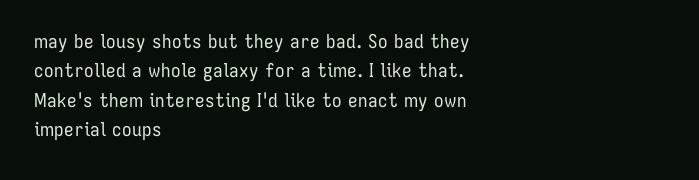may be lousy shots but they are bad. So bad they controlled a whole galaxy for a time. I like that. Make's them interesting I'd like to enact my own imperial coups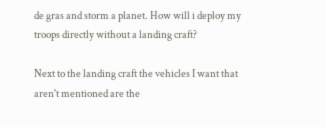de gras and storm a planet. How will i deploy my troops directly without a landing craft?

Next to the landing craft the vehicles I want that aren't mentioned are the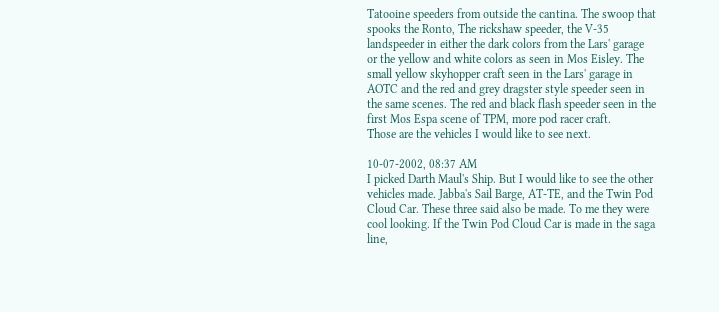Tatooine speeders from outside the cantina. The swoop that spooks the Ronto, The rickshaw speeder, the V-35 landspeeder in either the dark colors from the Lars' garage or the yellow and white colors as seen in Mos Eisley. The small yellow skyhopper craft seen in the Lars' garage in AOTC and the red and grey dragster style speeder seen in the same scenes. The red and black flash speeder seen in the first Mos Espa scene of TPM, more pod racer craft.
Those are the vehicles I would like to see next.

10-07-2002, 08:37 AM
I picked Darth Maul's Ship. But I would like to see the other vehicles made. Jabba's Sail Barge, AT-TE, and the Twin Pod Cloud Car. These three said also be made. To me they were cool looking. If the Twin Pod Cloud Car is made in the saga line,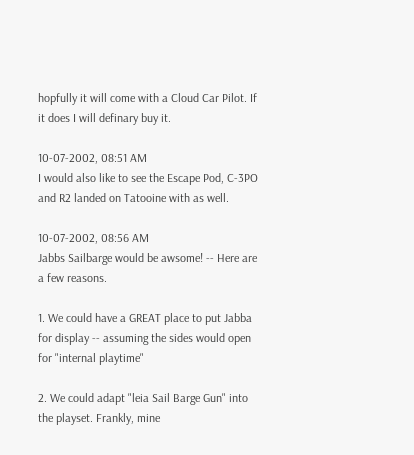hopfully it will come with a Cloud Car Pilot. If it does I will definary buy it.

10-07-2002, 08:51 AM
I would also like to see the Escape Pod, C-3PO and R2 landed on Tatooine with as well.

10-07-2002, 08:56 AM
Jabbs Sailbarge would be awsome! -- Here are a few reasons.

1. We could have a GREAT place to put Jabba for display -- assuming the sides would open for "internal playtime"

2. We could adapt "leia Sail Barge Gun" into the playset. Frankly, mine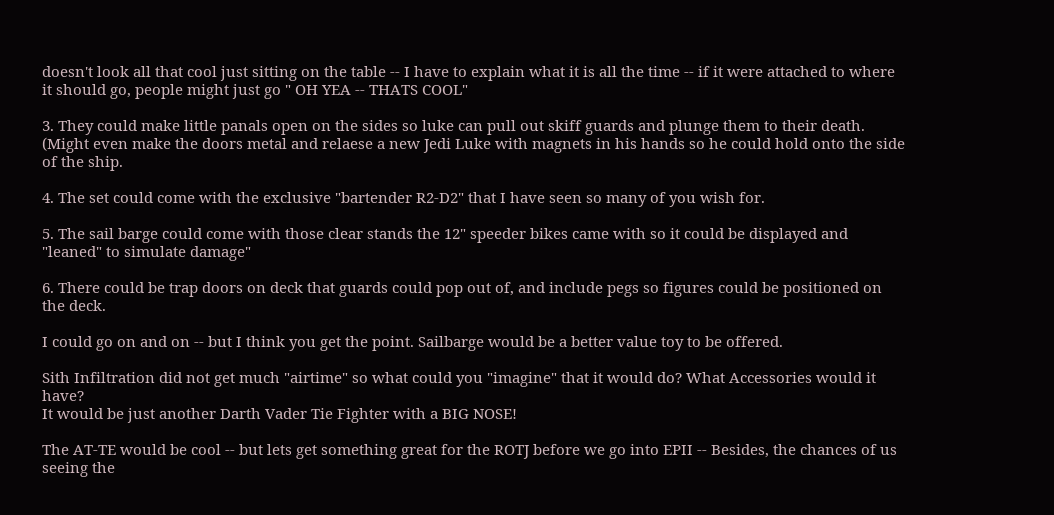doesn't look all that cool just sitting on the table -- I have to explain what it is all the time -- if it were attached to where it should go, people might just go " OH YEA -- THATS COOL"

3. They could make little panals open on the sides so luke can pull out skiff guards and plunge them to their death. (Might even make the doors metal and relaese a new Jedi Luke with magnets in his hands so he could hold onto the side of the ship.

4. The set could come with the exclusive "bartender R2-D2" that I have seen so many of you wish for.

5. The sail barge could come with those clear stands the 12" speeder bikes came with so it could be displayed and "leaned" to simulate damage"

6. There could be trap doors on deck that guards could pop out of, and include pegs so figures could be positioned on the deck.

I could go on and on -- but I think you get the point. Sailbarge would be a better value toy to be offered.

Sith Infiltration did not get much "airtime" so what could you "imagine" that it would do? What Accessories would it have?
It would be just another Darth Vader Tie Fighter with a BIG NOSE!

The AT-TE would be cool -- but lets get something great for the ROTJ before we go into EPII -- Besides, the chances of us seeing the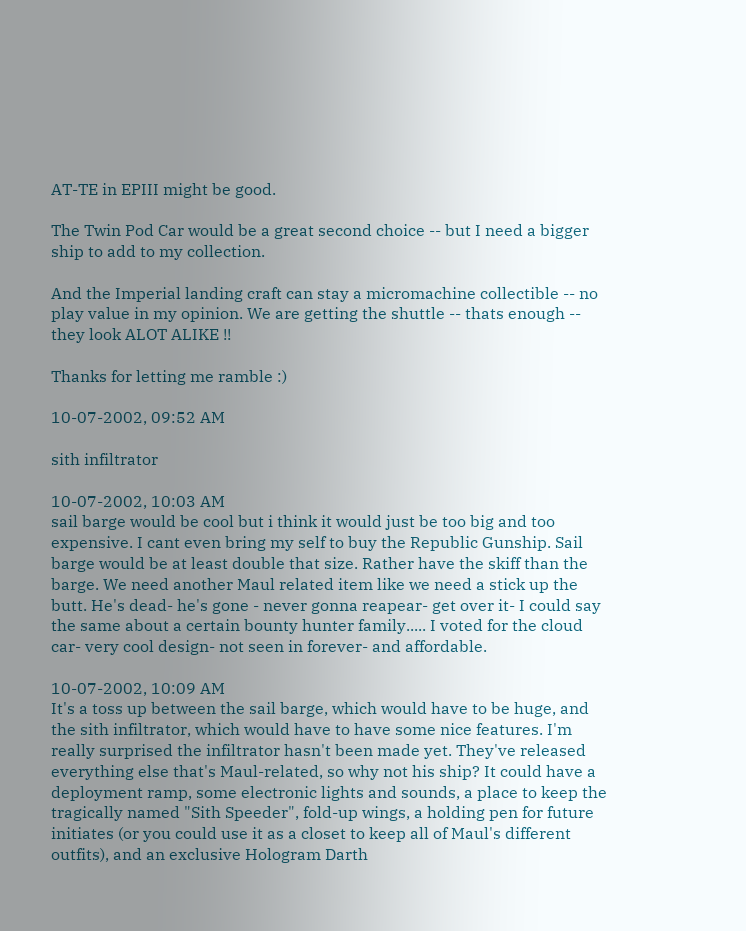AT-TE in EPIII might be good.

The Twin Pod Car would be a great second choice -- but I need a bigger ship to add to my collection.

And the Imperial landing craft can stay a micromachine collectible -- no play value in my opinion. We are getting the shuttle -- thats enough -- they look ALOT ALIKE !!

Thanks for letting me ramble :)

10-07-2002, 09:52 AM

sith infiltrator

10-07-2002, 10:03 AM
sail barge would be cool but i think it would just be too big and too expensive. I cant even bring my self to buy the Republic Gunship. Sail barge would be at least double that size. Rather have the skiff than the barge. We need another Maul related item like we need a stick up the butt. He's dead- he's gone - never gonna reapear- get over it- I could say the same about a certain bounty hunter family..... I voted for the cloud car- very cool design- not seen in forever- and affordable.

10-07-2002, 10:09 AM
It's a toss up between the sail barge, which would have to be huge, and the sith infiltrator, which would have to have some nice features. I'm really surprised the infiltrator hasn't been made yet. They've released everything else that's Maul-related, so why not his ship? It could have a deployment ramp, some electronic lights and sounds, a place to keep the tragically named "Sith Speeder", fold-up wings, a holding pen for future initiates (or you could use it as a closet to keep all of Maul's different outfits), and an exclusive Hologram Darth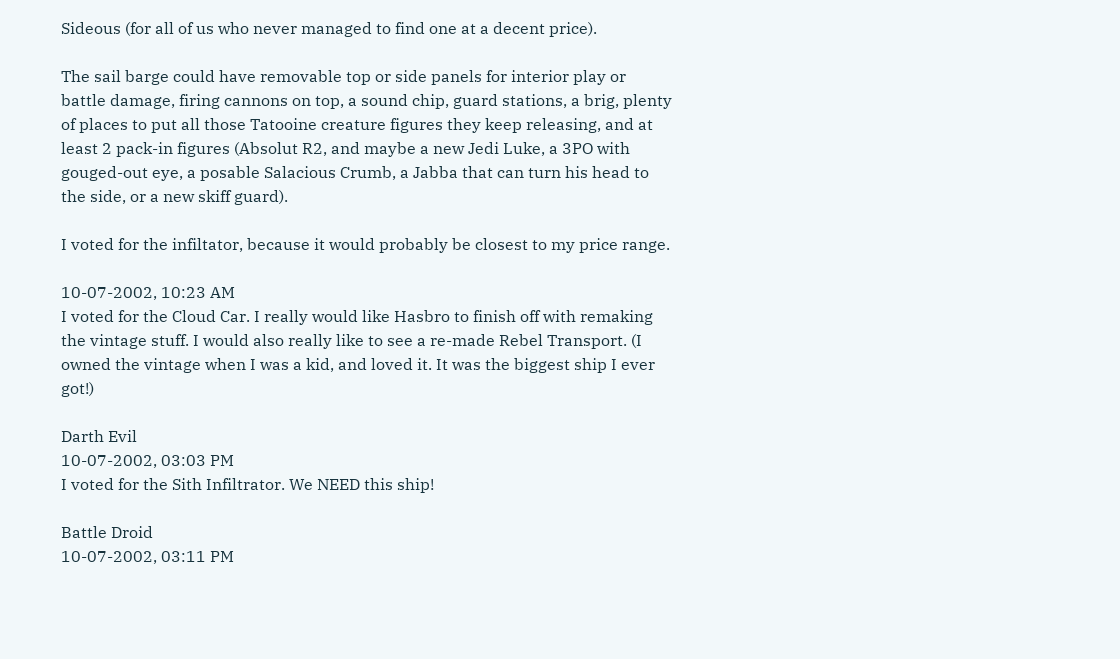Sideous (for all of us who never managed to find one at a decent price).

The sail barge could have removable top or side panels for interior play or battle damage, firing cannons on top, a sound chip, guard stations, a brig, plenty of places to put all those Tatooine creature figures they keep releasing, and at least 2 pack-in figures (Absolut R2, and maybe a new Jedi Luke, a 3PO with gouged-out eye, a posable Salacious Crumb, a Jabba that can turn his head to the side, or a new skiff guard).

I voted for the infiltator, because it would probably be closest to my price range.

10-07-2002, 10:23 AM
I voted for the Cloud Car. I really would like Hasbro to finish off with remaking the vintage stuff. I would also really like to see a re-made Rebel Transport. (I owned the vintage when I was a kid, and loved it. It was the biggest ship I ever got!)

Darth Evil
10-07-2002, 03:03 PM
I voted for the Sith Infiltrator. We NEED this ship!

Battle Droid
10-07-2002, 03:11 PM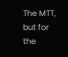The MTT, but for the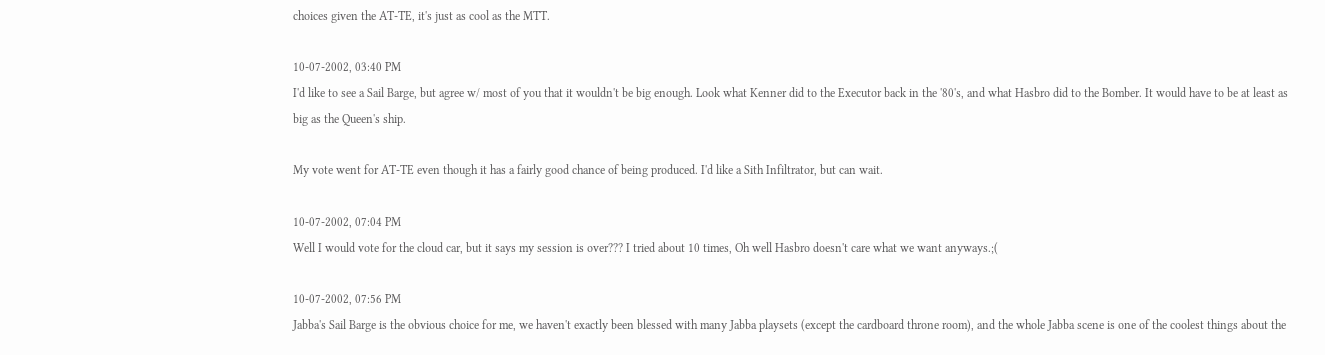choices given the AT-TE, it's just as cool as the MTT.

10-07-2002, 03:40 PM
I'd like to see a Sail Barge, but agree w/ most of you that it wouldn't be big enough. Look what Kenner did to the Executor back in the '80's, and what Hasbro did to the Bomber. It would have to be at least as big as the Queen's ship.

My vote went for AT-TE even though it has a fairly good chance of being produced. I'd like a Sith Infiltrator, but can wait.

10-07-2002, 07:04 PM
Well I would vote for the cloud car, but it says my session is over??? I tried about 10 times, Oh well Hasbro doesn't care what we want anyways.;(

10-07-2002, 07:56 PM
Jabba's Sail Barge is the obvious choice for me, we haven't exactly been blessed with many Jabba playsets (except the cardboard throne room), and the whole Jabba scene is one of the coolest things about the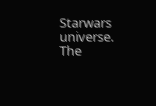Starwars universe.
The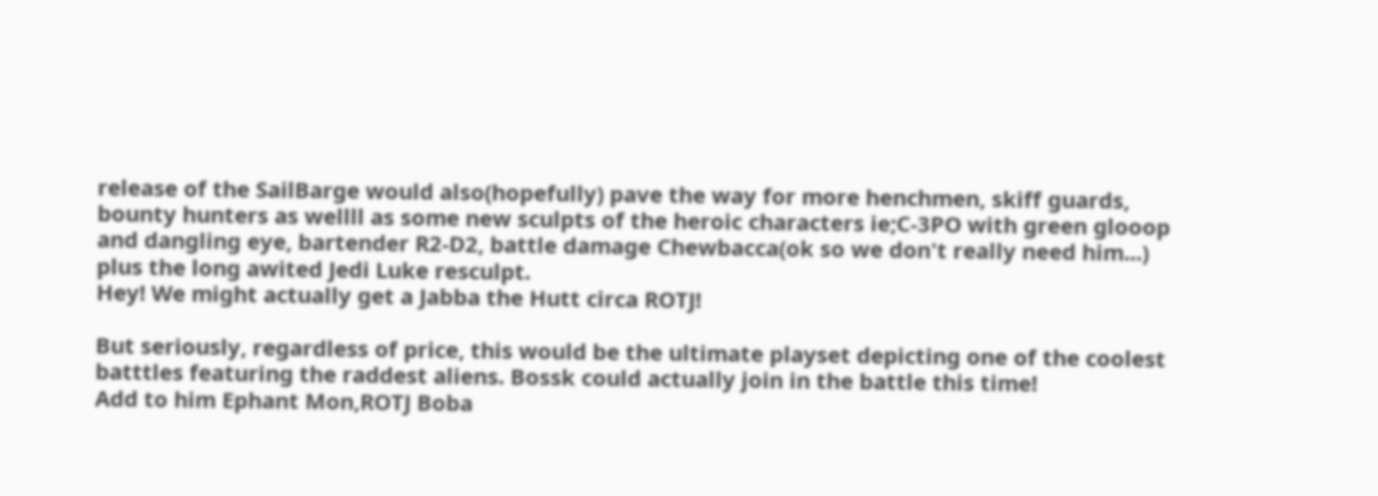release of the SailBarge would also(hopefully) pave the way for more henchmen, skiff guards, bounty hunters as wellll as some new sculpts of the heroic characters ie;C-3PO with green glooop and dangling eye, bartender R2-D2, battle damage Chewbacca(ok so we don't really need him...) plus the long awited Jedi Luke resculpt.
Hey! We might actually get a Jabba the Hutt circa ROTJ!

But seriously, regardless of price, this would be the ultimate playset depicting one of the coolest batttles featuring the raddest aliens. Bossk could actually join in the battle this time!
Add to him Ephant Mon,ROTJ Boba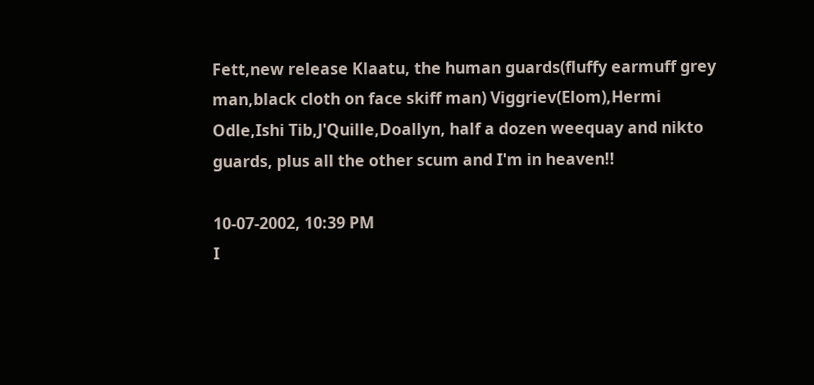Fett,new release Klaatu, the human guards(fluffy earmuff grey man,black cloth on face skiff man) Viggriev(Elom),Hermi Odle,Ishi Tib,J'Quille,Doallyn, half a dozen weequay and nikto guards, plus all the other scum and I'm in heaven!!

10-07-2002, 10:39 PM
I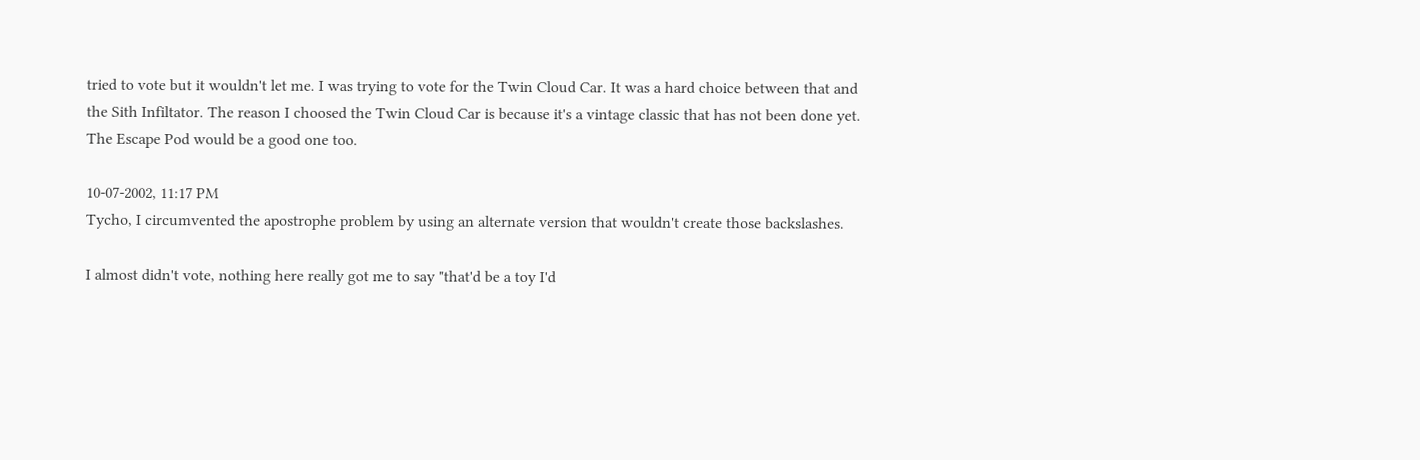tried to vote but it wouldn't let me. I was trying to vote for the Twin Cloud Car. It was a hard choice between that and the Sith Infiltator. The reason I choosed the Twin Cloud Car is because it's a vintage classic that has not been done yet. The Escape Pod would be a good one too.

10-07-2002, 11:17 PM
Tycho, I circumvented the apostrophe problem by using an alternate version that wouldn't create those backslashes.

I almost didn't vote, nothing here really got me to say "that'd be a toy I'd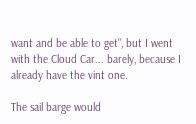want and be able to get", but I went with the Cloud Car... barely, because I already have the vint one.

The sail barge would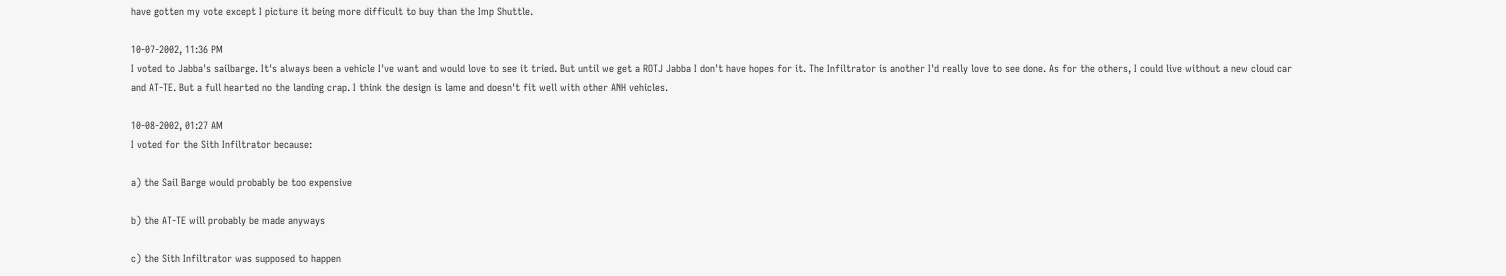have gotten my vote except I picture it being more difficult to buy than the Imp Shuttle.

10-07-2002, 11:36 PM
I voted to Jabba's sailbarge. It's always been a vehicle I've want and would love to see it tried. But until we get a ROTJ Jabba I don't have hopes for it. The Infiltrator is another I'd really love to see done. As for the others, I could live without a new cloud car and AT-TE. But a full hearted no the landing crap. I think the design is lame and doesn't fit well with other ANH vehicles.

10-08-2002, 01:27 AM
I voted for the Sith Infiltrator because:

a) the Sail Barge would probably be too expensive

b) the AT-TE will probably be made anyways

c) the Sith Infiltrator was supposed to happen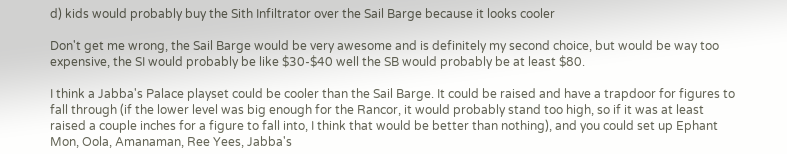d) kids would probably buy the Sith Infiltrator over the Sail Barge because it looks cooler

Don't get me wrong, the Sail Barge would be very awesome and is definitely my second choice, but would be way too expensive, the SI would probably be like $30-$40 well the SB would probably be at least $80.

I think a Jabba's Palace playset could be cooler than the Sail Barge. It could be raised and have a trapdoor for figures to fall through (if the lower level was big enough for the Rancor, it would probably stand too high, so if it was at least raised a couple inches for a figure to fall into, I think that would be better than nothing), and you could set up Ephant Mon, Oola, Amanaman, Ree Yees, Jabba's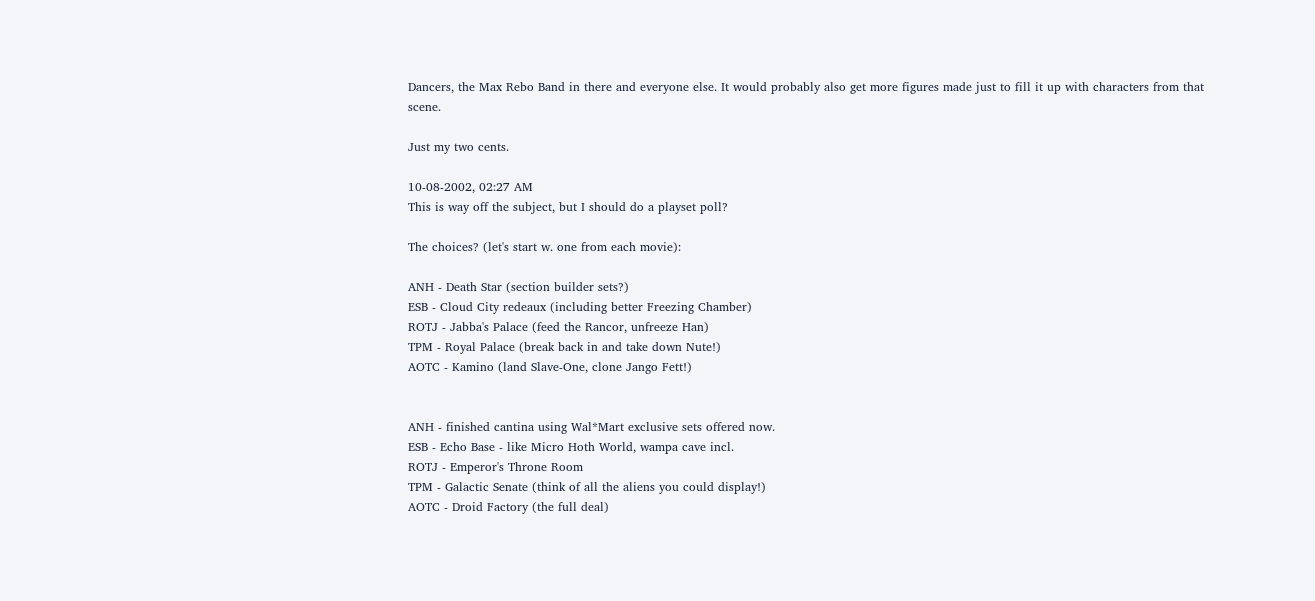Dancers, the Max Rebo Band in there and everyone else. It would probably also get more figures made just to fill it up with characters from that scene.

Just my two cents.

10-08-2002, 02:27 AM
This is way off the subject, but I should do a playset poll?

The choices? (let's start w. one from each movie):

ANH - Death Star (section builder sets?)
ESB - Cloud City redeaux (including better Freezing Chamber)
ROTJ - Jabba's Palace (feed the Rancor, unfreeze Han)
TPM - Royal Palace (break back in and take down Nute!)
AOTC - Kamino (land Slave-One, clone Jango Fett!)


ANH - finished cantina using Wal*Mart exclusive sets offered now.
ESB - Echo Base - like Micro Hoth World, wampa cave incl.
ROTJ - Emperor's Throne Room
TPM - Galactic Senate (think of all the aliens you could display!)
AOTC - Droid Factory (the full deal)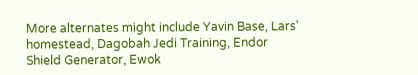More alternates might include Yavin Base, Lars' homestead, Dagobah Jedi Training, Endor Shield Generator, Ewok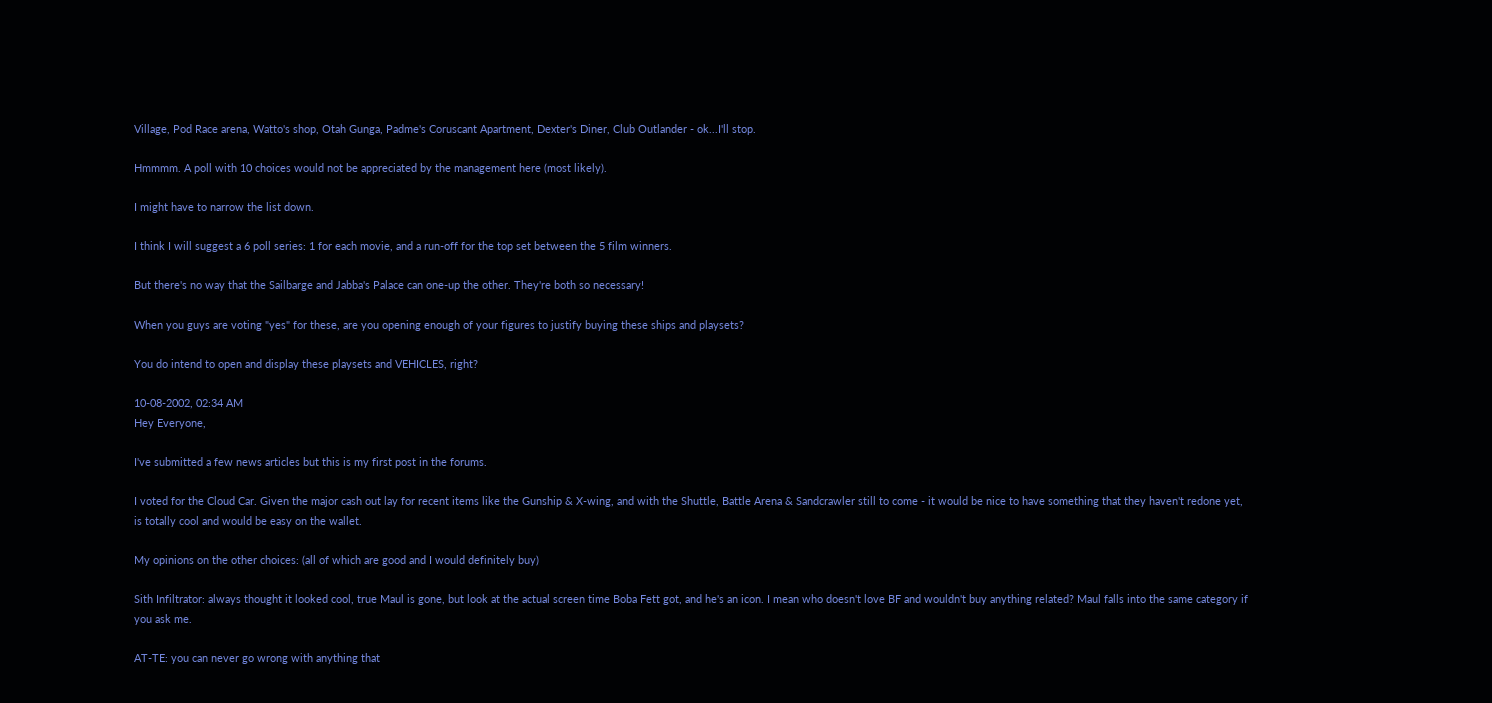Village, Pod Race arena, Watto's shop, Otah Gunga, Padme's Coruscant Apartment, Dexter's Diner, Club Outlander - ok...I'll stop.

Hmmmm. A poll with 10 choices would not be appreciated by the management here (most likely).

I might have to narrow the list down.

I think I will suggest a 6 poll series: 1 for each movie, and a run-off for the top set between the 5 film winners.

But there's no way that the Sailbarge and Jabba's Palace can one-up the other. They're both so necessary!

When you guys are voting "yes" for these, are you opening enough of your figures to justify buying these ships and playsets?

You do intend to open and display these playsets and VEHICLES, right?

10-08-2002, 02:34 AM
Hey Everyone,

I've submitted a few news articles but this is my first post in the forums.

I voted for the Cloud Car. Given the major cash out lay for recent items like the Gunship & X-wing, and with the Shuttle, Battle Arena & Sandcrawler still to come - it would be nice to have something that they haven't redone yet, is totally cool and would be easy on the wallet.

My opinions on the other choices: (all of which are good and I would definitely buy)

Sith Infiltrator: always thought it looked cool, true Maul is gone, but look at the actual screen time Boba Fett got, and he's an icon. I mean who doesn't love BF and wouldn't buy anything related? Maul falls into the same category if you ask me.

AT-TE: you can never go wrong with anything that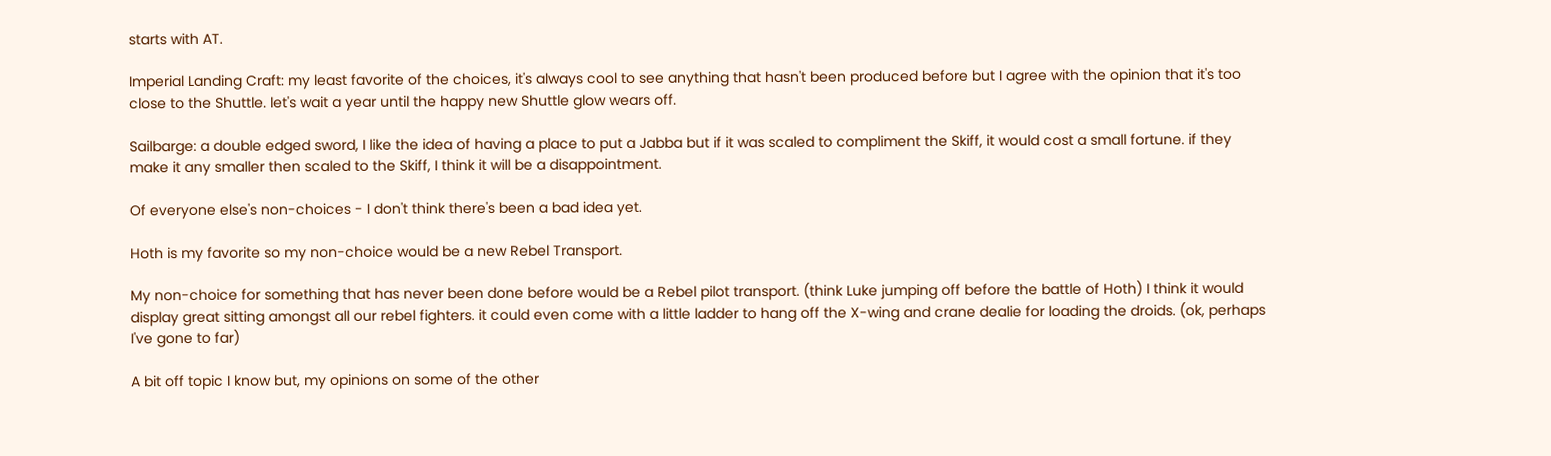starts with AT.

Imperial Landing Craft: my least favorite of the choices, it's always cool to see anything that hasn't been produced before but I agree with the opinion that it's too close to the Shuttle. let's wait a year until the happy new Shuttle glow wears off.

Sailbarge: a double edged sword, I like the idea of having a place to put a Jabba but if it was scaled to compliment the Skiff, it would cost a small fortune. if they make it any smaller then scaled to the Skiff, I think it will be a disappointment.

Of everyone else's non-choices - I don't think there's been a bad idea yet.

Hoth is my favorite so my non-choice would be a new Rebel Transport.

My non-choice for something that has never been done before would be a Rebel pilot transport. (think Luke jumping off before the battle of Hoth) I think it would display great sitting amongst all our rebel fighters. it could even come with a little ladder to hang off the X-wing and crane dealie for loading the droids. (ok, perhaps I've gone to far)

A bit off topic I know but, my opinions on some of the other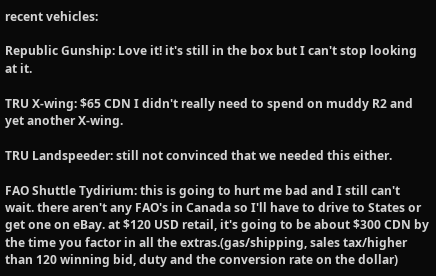recent vehicles:

Republic Gunship: Love it! it's still in the box but I can't stop looking at it.

TRU X-wing: $65 CDN I didn't really need to spend on muddy R2 and yet another X-wing.

TRU Landspeeder: still not convinced that we needed this either.

FAO Shuttle Tydirium: this is going to hurt me bad and I still can't wait. there aren't any FAO's in Canada so I'll have to drive to States or get one on eBay. at $120 USD retail, it's going to be about $300 CDN by the time you factor in all the extras.(gas/shipping, sales tax/higher than 120 winning bid, duty and the conversion rate on the dollar)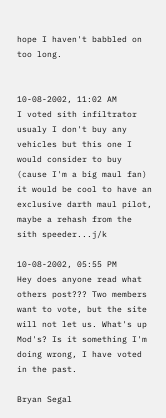hope I haven't babbled on too long.


10-08-2002, 11:02 AM
I voted sith infiltrator
usualy I don't buy any vehicles but this one I would consider to buy (cause I'm a big maul fan)
it would be cool to have an exclusive darth maul pilot, maybe a rehash from the sith speeder...j/k

10-08-2002, 05:55 PM
Hey does anyone read what others post??? Two members want to vote, but the site will not let us. What's up Mod's? Is it something I'm doing wrong, I have voted in the past.

Bryan Segal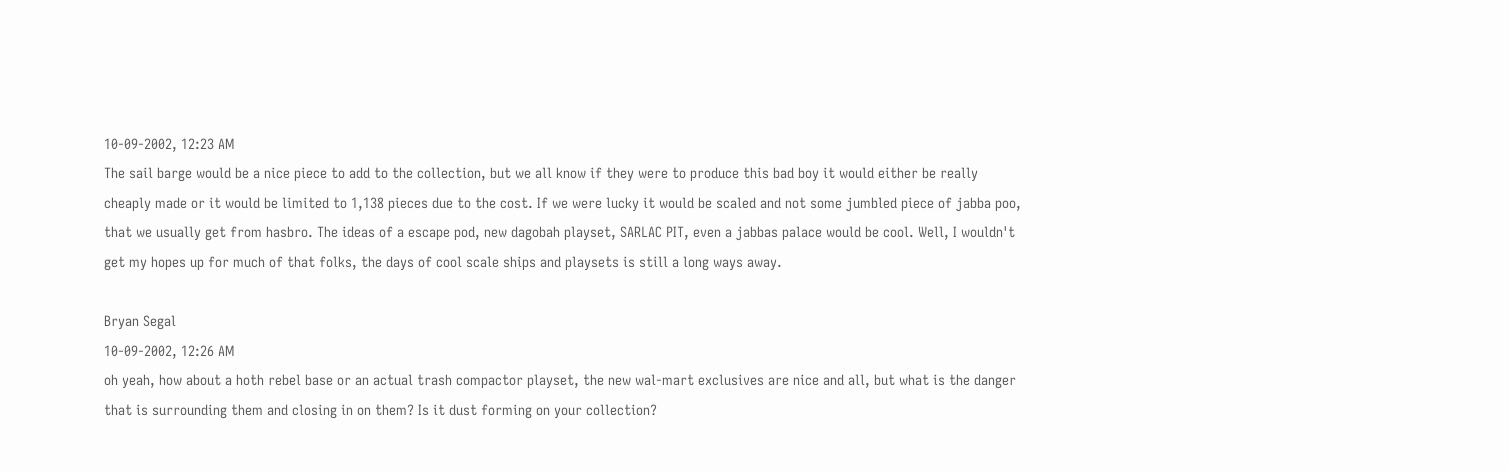10-09-2002, 12:23 AM
The sail barge would be a nice piece to add to the collection, but we all know if they were to produce this bad boy it would either be really cheaply made or it would be limited to 1,138 pieces due to the cost. If we were lucky it would be scaled and not some jumbled piece of jabba poo, that we usually get from hasbro. The ideas of a escape pod, new dagobah playset, SARLAC PIT, even a jabbas palace would be cool. Well, I wouldn't get my hopes up for much of that folks, the days of cool scale ships and playsets is still a long ways away.

Bryan Segal
10-09-2002, 12:26 AM
oh yeah, how about a hoth rebel base or an actual trash compactor playset, the new wal-mart exclusives are nice and all, but what is the danger that is surrounding them and closing in on them? Is it dust forming on your collection?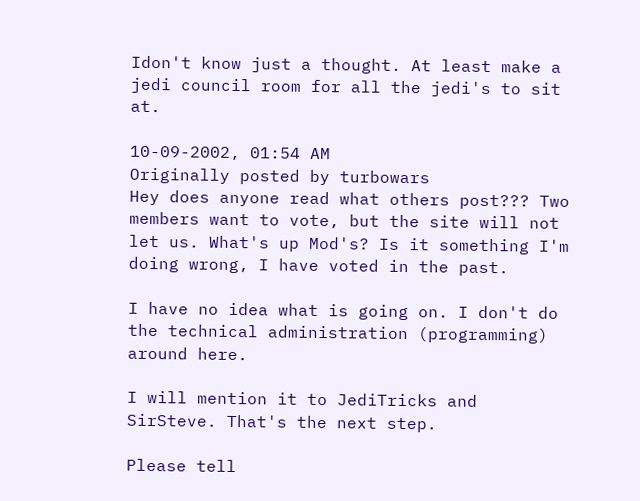Idon't know just a thought. At least make a jedi council room for all the jedi's to sit at.

10-09-2002, 01:54 AM
Originally posted by turbowars
Hey does anyone read what others post??? Two members want to vote, but the site will not let us. What's up Mod's? Is it something I'm doing wrong, I have voted in the past.

I have no idea what is going on. I don't do the technical administration (programming) around here.

I will mention it to JediTricks and SirSteve. That's the next step.

Please tell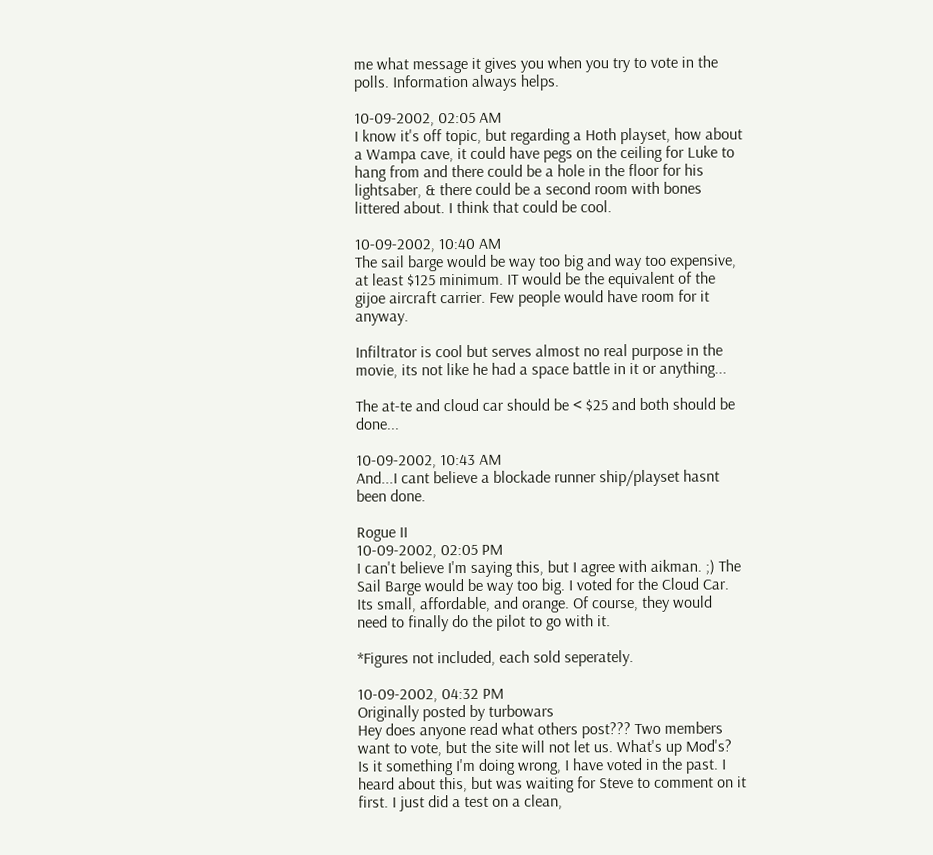me what message it gives you when you try to vote in the polls. Information always helps.

10-09-2002, 02:05 AM
I know it's off topic, but regarding a Hoth playset, how about a Wampa cave, it could have pegs on the ceiling for Luke to hang from and there could be a hole in the floor for his lightsaber, & there could be a second room with bones littered about. I think that could be cool.

10-09-2002, 10:40 AM
The sail barge would be way too big and way too expensive, at least $125 minimum. IT would be the equivalent of the gijoe aircraft carrier. Few people would have room for it anyway.

Infiltrator is cool but serves almost no real purpose in the movie, its not like he had a space battle in it or anything...

The at-te and cloud car should be < $25 and both should be done...

10-09-2002, 10:43 AM
And...I cant believe a blockade runner ship/playset hasnt been done.

Rogue II
10-09-2002, 02:05 PM
I can't believe I'm saying this, but I agree with aikman. ;) The Sail Barge would be way too big. I voted for the Cloud Car. Its small, affordable, and orange. Of course, they would need to finally do the pilot to go with it.

*Figures not included, each sold seperately.

10-09-2002, 04:32 PM
Originally posted by turbowars
Hey does anyone read what others post??? Two members want to vote, but the site will not let us. What's up Mod's? Is it something I'm doing wrong, I have voted in the past. I heard about this, but was waiting for Steve to comment on it first. I just did a test on a clean,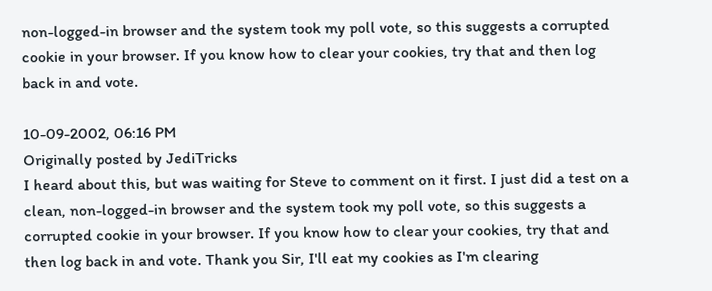non-logged-in browser and the system took my poll vote, so this suggests a corrupted cookie in your browser. If you know how to clear your cookies, try that and then log back in and vote.

10-09-2002, 06:16 PM
Originally posted by JediTricks
I heard about this, but was waiting for Steve to comment on it first. I just did a test on a clean, non-logged-in browser and the system took my poll vote, so this suggests a corrupted cookie in your browser. If you know how to clear your cookies, try that and then log back in and vote. Thank you Sir, I'll eat my cookies as I'm clearing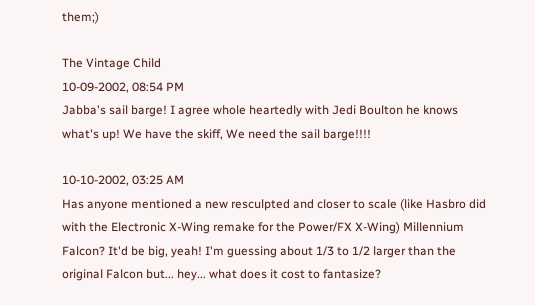them;)

The Vintage Child
10-09-2002, 08:54 PM
Jabba's sail barge! I agree whole heartedly with Jedi Boulton he knows what's up! We have the skiff, We need the sail barge!!!!

10-10-2002, 03:25 AM
Has anyone mentioned a new resculpted and closer to scale (like Hasbro did with the Electronic X-Wing remake for the Power/FX X-Wing) Millennium Falcon? It'd be big, yeah! I'm guessing about 1/3 to 1/2 larger than the original Falcon but... hey... what does it cost to fantasize?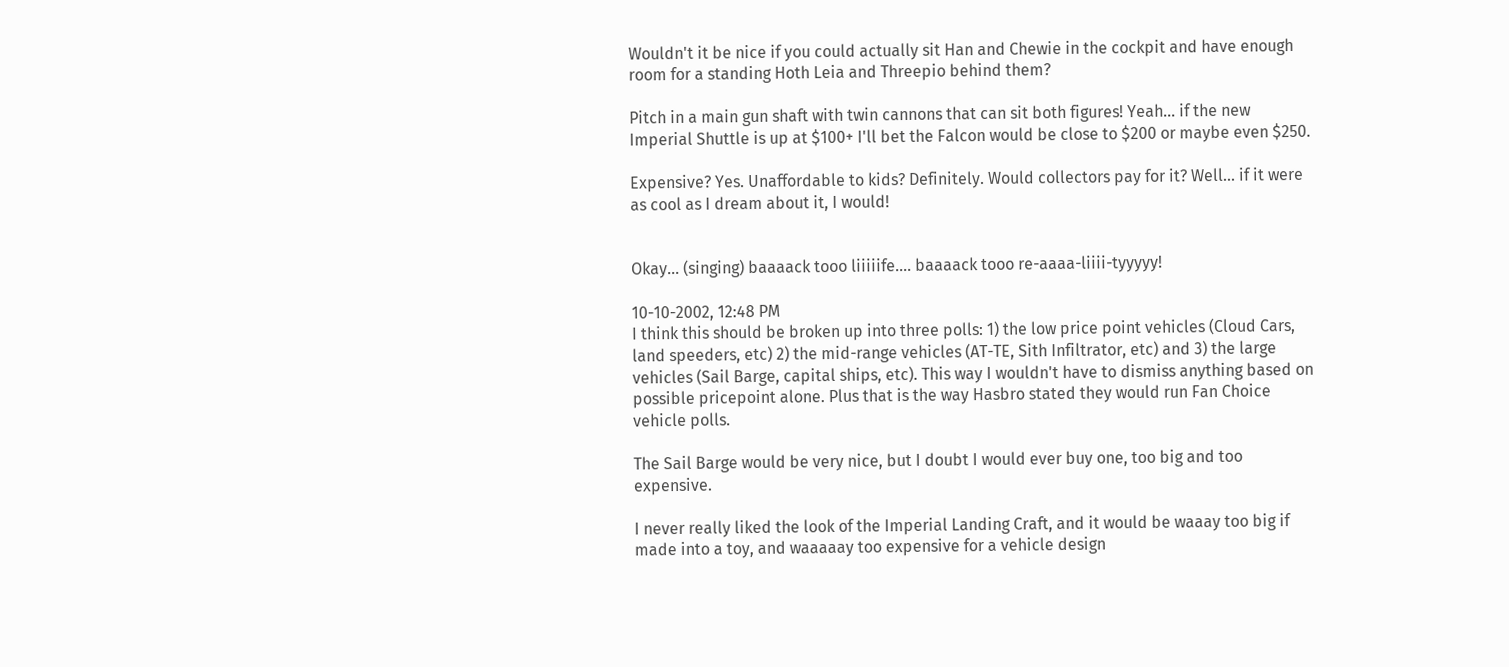Wouldn't it be nice if you could actually sit Han and Chewie in the cockpit and have enough room for a standing Hoth Leia and Threepio behind them?

Pitch in a main gun shaft with twin cannons that can sit both figures! Yeah... if the new Imperial Shuttle is up at $100+ I'll bet the Falcon would be close to $200 or maybe even $250.

Expensive? Yes. Unaffordable to kids? Definitely. Would collectors pay for it? Well... if it were as cool as I dream about it, I would!


Okay... (singing) baaaack tooo liiiiife.... baaaack tooo re-aaaa-liiii-tyyyyy!

10-10-2002, 12:48 PM
I think this should be broken up into three polls: 1) the low price point vehicles (Cloud Cars, land speeders, etc) 2) the mid-range vehicles (AT-TE, Sith Infiltrator, etc) and 3) the large vehicles (Sail Barge, capital ships, etc). This way I wouldn't have to dismiss anything based on possible pricepoint alone. Plus that is the way Hasbro stated they would run Fan Choice vehicle polls.

The Sail Barge would be very nice, but I doubt I would ever buy one, too big and too expensive.

I never really liked the look of the Imperial Landing Craft, and it would be waaay too big if made into a toy, and waaaaay too expensive for a vehicle design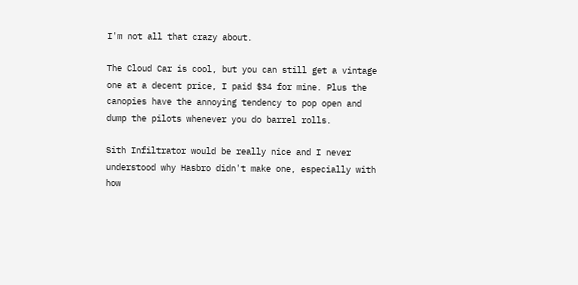I'm not all that crazy about.

The Cloud Car is cool, but you can still get a vintage one at a decent price, I paid $34 for mine. Plus the canopies have the annoying tendency to pop open and dump the pilots whenever you do barrel rolls.

Sith Infiltrator would be really nice and I never understood why Hasbro didn't make one, especially with how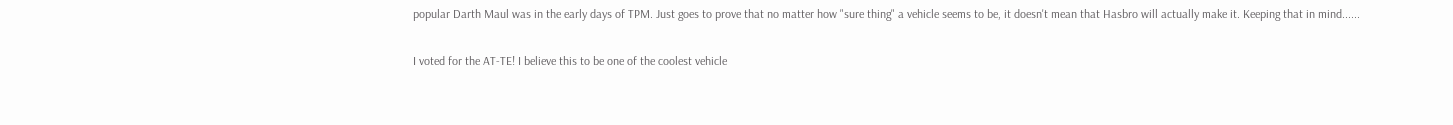popular Darth Maul was in the early days of TPM. Just goes to prove that no matter how "sure thing" a vehicle seems to be, it doesn't mean that Hasbro will actually make it. Keeping that in mind......

I voted for the AT-TE! I believe this to be one of the coolest vehicle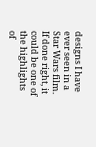designs I have ever seen in a Star Wars film. If done right, it could be one of the highlights of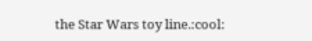the Star Wars toy line.:cool: